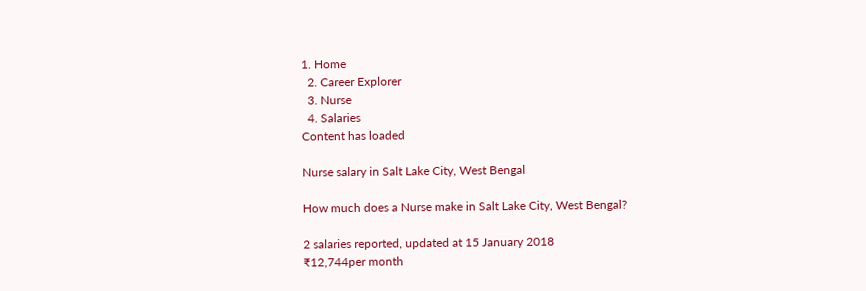1. Home
  2. Career Explorer
  3. Nurse
  4. Salaries
Content has loaded

Nurse salary in Salt Lake City, West Bengal

How much does a Nurse make in Salt Lake City, West Bengal?

2 salaries reported, updated at 15 January 2018
₹12,744per month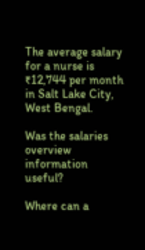The average salary for a nurse is ₹12,744 per month in Salt Lake City, West Bengal.

Was the salaries overview information useful?

Where can a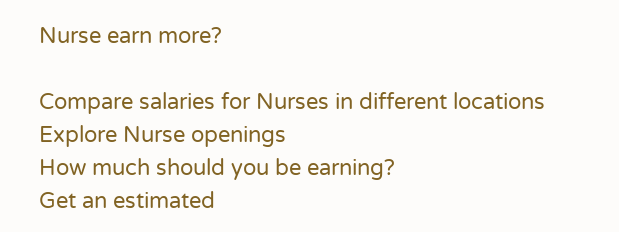Nurse earn more?

Compare salaries for Nurses in different locations
Explore Nurse openings
How much should you be earning?
Get an estimated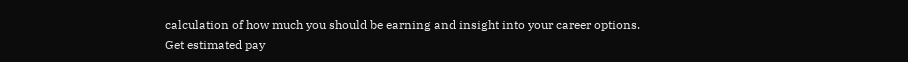calculation of how much you should be earning and insight into your career options.
Get estimated pay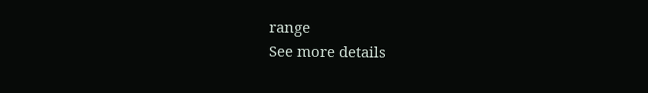range
See more details